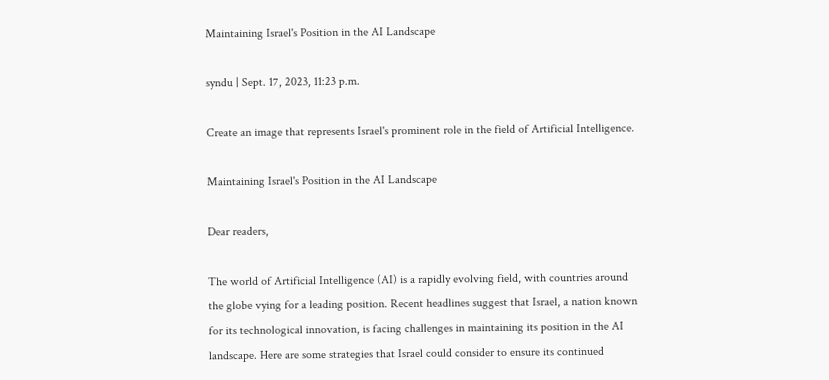Maintaining Israel's Position in the AI Landscape

syndu | Sept. 17, 2023, 11:23 p.m.

Create an image that represents Israel's prominent role in the field of Artificial Intelligence.

Maintaining Israel's Position in the AI Landscape

Dear readers,

The world of Artificial Intelligence (AI) is a rapidly evolving field, with countries around the globe vying for a leading position. Recent headlines suggest that Israel, a nation known for its technological innovation, is facing challenges in maintaining its position in the AI landscape. Here are some strategies that Israel could consider to ensure its continued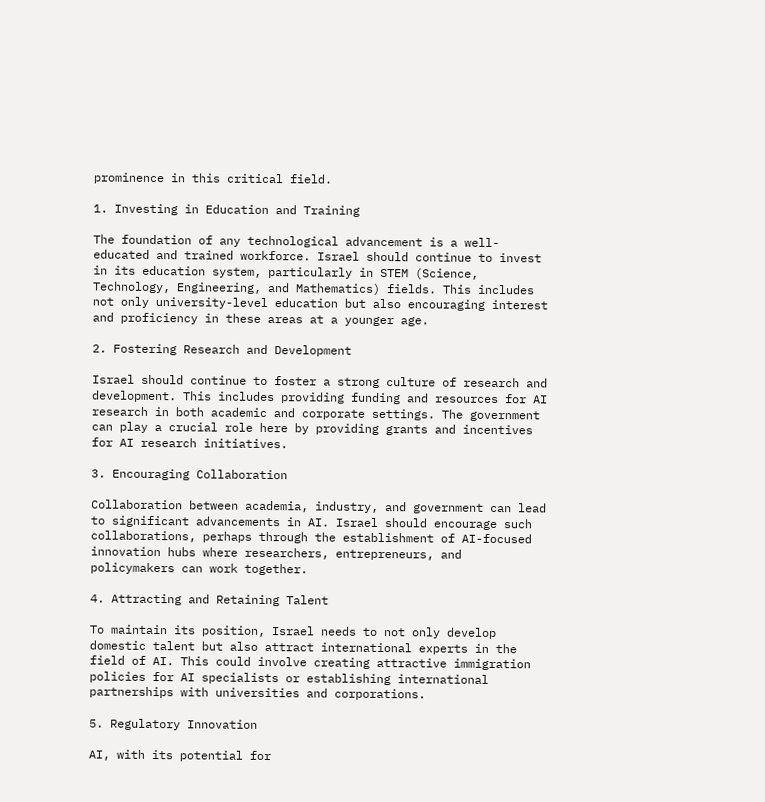prominence in this critical field.

1. Investing in Education and Training

The foundation of any technological advancement is a well-educated and trained workforce. Israel should continue to invest in its education system, particularly in STEM (Science, Technology, Engineering, and Mathematics) fields. This includes not only university-level education but also encouraging interest and proficiency in these areas at a younger age.

2. Fostering Research and Development

Israel should continue to foster a strong culture of research and development. This includes providing funding and resources for AI research in both academic and corporate settings. The government can play a crucial role here by providing grants and incentives for AI research initiatives.

3. Encouraging Collaboration

Collaboration between academia, industry, and government can lead to significant advancements in AI. Israel should encourage such collaborations, perhaps through the establishment of AI-focused innovation hubs where researchers, entrepreneurs, and policymakers can work together.

4. Attracting and Retaining Talent

To maintain its position, Israel needs to not only develop domestic talent but also attract international experts in the field of AI. This could involve creating attractive immigration policies for AI specialists or establishing international partnerships with universities and corporations.

5. Regulatory Innovation

AI, with its potential for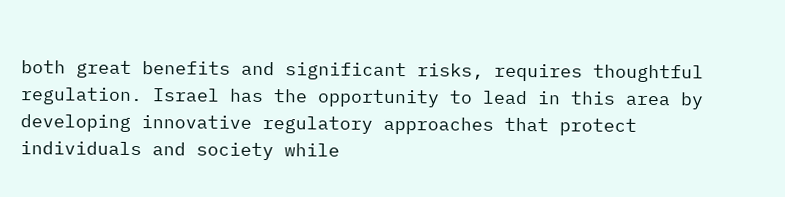both great benefits and significant risks, requires thoughtful regulation. Israel has the opportunity to lead in this area by developing innovative regulatory approaches that protect individuals and society while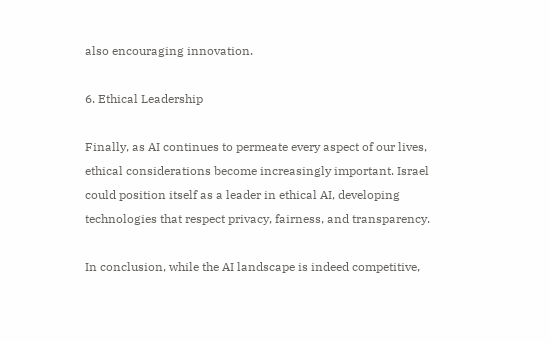also encouraging innovation.

6. Ethical Leadership

Finally, as AI continues to permeate every aspect of our lives, ethical considerations become increasingly important. Israel could position itself as a leader in ethical AI, developing technologies that respect privacy, fairness, and transparency.

In conclusion, while the AI landscape is indeed competitive,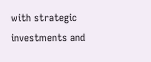with strategic investments and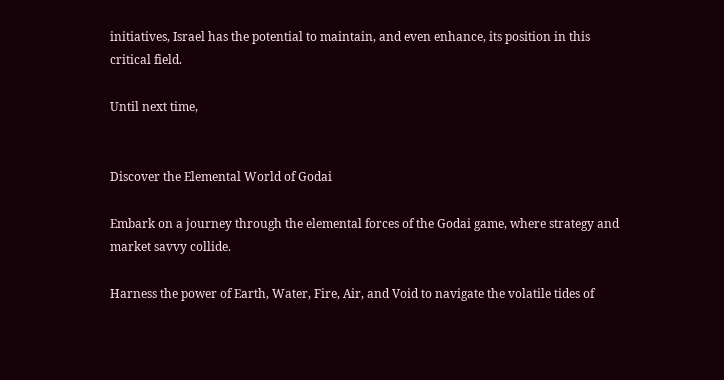initiatives, Israel has the potential to maintain, and even enhance, its position in this critical field.

Until next time,


Discover the Elemental World of Godai

Embark on a journey through the elemental forces of the Godai game, where strategy and market savvy collide.

Harness the power of Earth, Water, Fire, Air, and Void to navigate the volatile tides of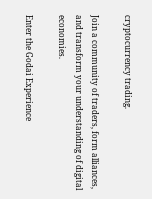cryptocurrency trading.

Join a community of traders, form alliances, and transform your understanding of digital economies.

Enter the Godai Experience